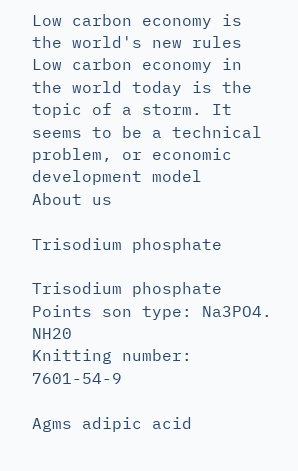Low carbon economy is the world's new rules
Low carbon economy in the world today is the topic of a storm. It seems to be a technical problem, or economic development model
About us

Trisodium phosphate

Trisodium phosphate
Points son type: Na3PO4. NH20
Knitting number: 7601-54-9

Agms adipic acid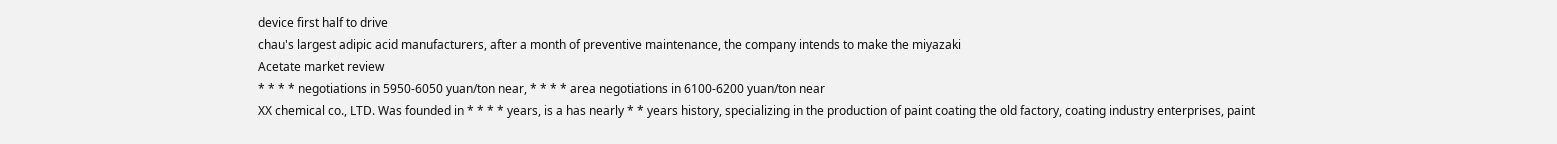device first half to drive
chau's largest adipic acid manufacturers, after a month of preventive maintenance, the company intends to make the miyazaki
Acetate market review
* * * * negotiations in 5950-6050 yuan/ton near, * * * * area negotiations in 6100-6200 yuan/ton near
XX chemical co., LTD. Was founded in * * * * years, is a has nearly * * years history, specializing in the production of paint coating the old factory, coating industry enterprises, paint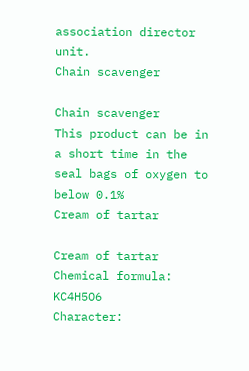association director unit.
Chain scavenger

Chain scavenger
This product can be in a short time in the seal bags of oxygen to below 0.1%
Cream of tartar

Cream of tartar
Chemical formula: KC4H5O6
Character: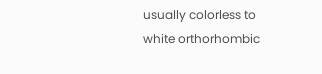usually colorless to white orthorhombic